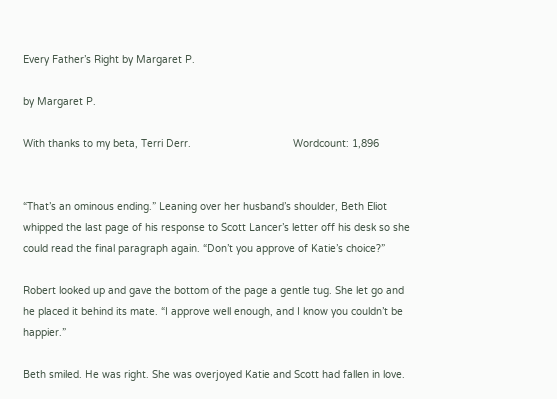Every Father’s Right by Margaret P.

by Margaret P.

With thanks to my beta, Terri Derr.                                  Wordcount: 1,896


“That’s an ominous ending.” Leaning over her husband’s shoulder, Beth Eliot whipped the last page of his response to Scott Lancer’s letter off his desk so she could read the final paragraph again. “Don’t you approve of Katie’s choice?”

Robert looked up and gave the bottom of the page a gentle tug. She let go and he placed it behind its mate. “I approve well enough, and I know you couldn’t be happier.”

Beth smiled. He was right. She was overjoyed Katie and Scott had fallen in love.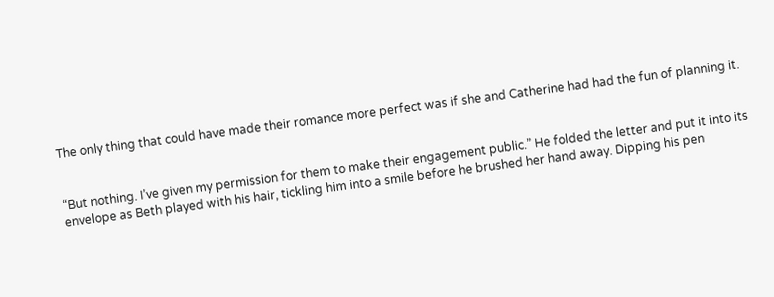The only thing that could have made their romance more perfect was if she and Catherine had had the fun of planning it.


“But nothing. I’ve given my permission for them to make their engagement public.” He folded the letter and put it into its envelope as Beth played with his hair, tickling him into a smile before he brushed her hand away. Dipping his pen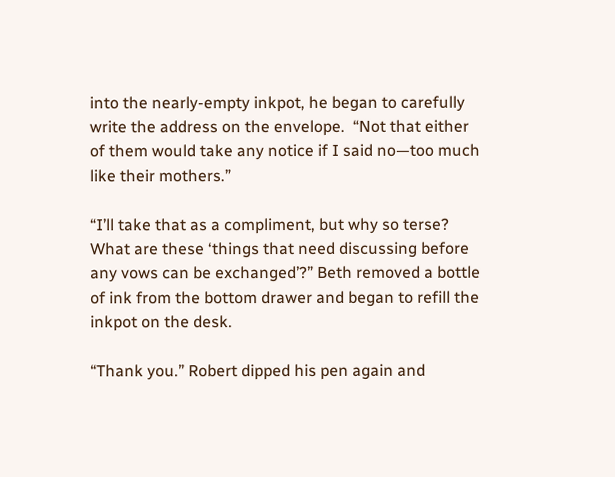into the nearly-empty inkpot, he began to carefully write the address on the envelope.  “Not that either of them would take any notice if I said no—too much like their mothers.”

“I’ll take that as a compliment, but why so terse? What are these ‘things that need discussing before any vows can be exchanged’?” Beth removed a bottle of ink from the bottom drawer and began to refill the inkpot on the desk.

“Thank you.” Robert dipped his pen again and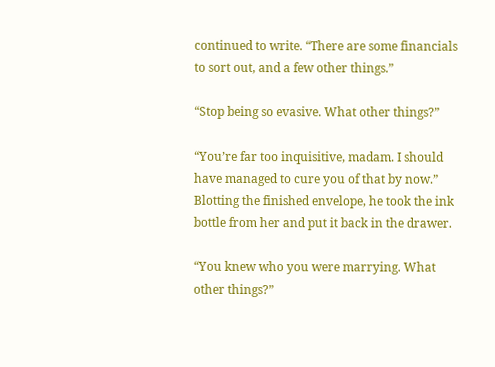continued to write. “There are some financials to sort out, and a few other things.”

“Stop being so evasive. What other things?”

“You’re far too inquisitive, madam. I should have managed to cure you of that by now.” Blotting the finished envelope, he took the ink bottle from her and put it back in the drawer.

“You knew who you were marrying. What other things?”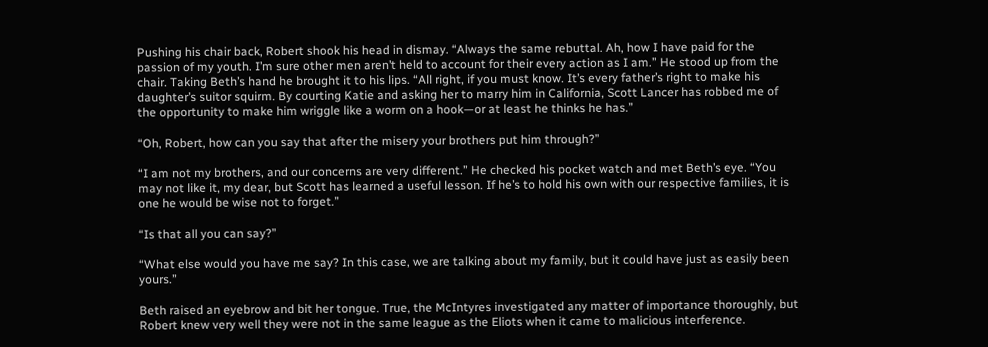Pushing his chair back, Robert shook his head in dismay. “Always the same rebuttal. Ah, how I have paid for the passion of my youth. I’m sure other men aren’t held to account for their every action as I am.” He stood up from the chair. Taking Beth’s hand he brought it to his lips. “All right, if you must know. It’s every father’s right to make his daughter’s suitor squirm. By courting Katie and asking her to marry him in California, Scott Lancer has robbed me of the opportunity to make him wriggle like a worm on a hook—or at least he thinks he has.”

“Oh, Robert, how can you say that after the misery your brothers put him through?”

“I am not my brothers, and our concerns are very different.” He checked his pocket watch and met Beth’s eye. “You may not like it, my dear, but Scott has learned a useful lesson. If he’s to hold his own with our respective families, it is one he would be wise not to forget.”

“Is that all you can say?”

“What else would you have me say? In this case, we are talking about my family, but it could have just as easily been yours.”

Beth raised an eyebrow and bit her tongue. True, the McIntyres investigated any matter of importance thoroughly, but Robert knew very well they were not in the same league as the Eliots when it came to malicious interference.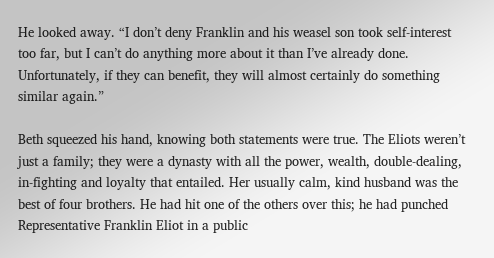He looked away. “I don’t deny Franklin and his weasel son took self-interest too far, but I can’t do anything more about it than I’ve already done. Unfortunately, if they can benefit, they will almost certainly do something similar again.”

Beth squeezed his hand, knowing both statements were true. The Eliots weren’t just a family; they were a dynasty with all the power, wealth, double-dealing, in-fighting and loyalty that entailed. Her usually calm, kind husband was the best of four brothers. He had hit one of the others over this; he had punched Representative Franklin Eliot in a public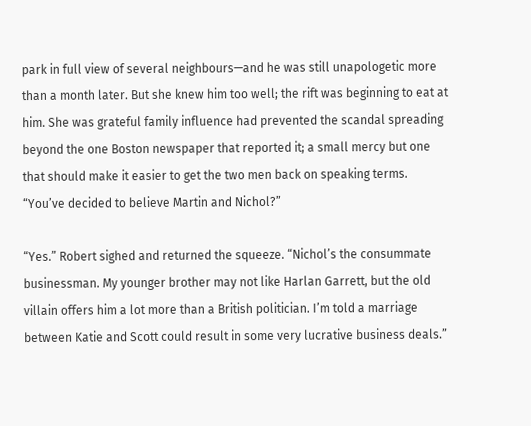park in full view of several neighbours—and he was still unapologetic more than a month later. But she knew him too well; the rift was beginning to eat at him. She was grateful family influence had prevented the scandal spreading beyond the one Boston newspaper that reported it; a small mercy but one that should make it easier to get the two men back on speaking terms.  “You’ve decided to believe Martin and Nichol?”

“Yes.” Robert sighed and returned the squeeze. “Nichol’s the consummate businessman. My younger brother may not like Harlan Garrett, but the old villain offers him a lot more than a British politician. I’m told a marriage between Katie and Scott could result in some very lucrative business deals.”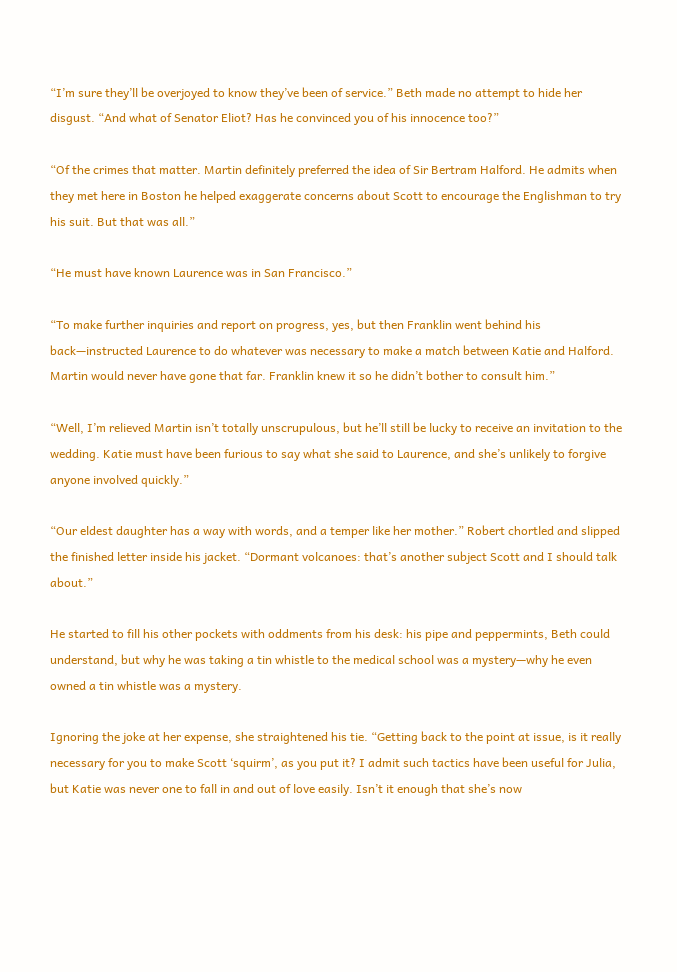“I’m sure they’ll be overjoyed to know they’ve been of service.” Beth made no attempt to hide her disgust. “And what of Senator Eliot? Has he convinced you of his innocence too?”

“Of the crimes that matter. Martin definitely preferred the idea of Sir Bertram Halford. He admits when they met here in Boston he helped exaggerate concerns about Scott to encourage the Englishman to try his suit. But that was all.”

“He must have known Laurence was in San Francisco.”

“To make further inquiries and report on progress, yes, but then Franklin went behind his back—instructed Laurence to do whatever was necessary to make a match between Katie and Halford. Martin would never have gone that far. Franklin knew it so he didn’t bother to consult him.”

“Well, I’m relieved Martin isn’t totally unscrupulous, but he’ll still be lucky to receive an invitation to the wedding. Katie must have been furious to say what she said to Laurence, and she’s unlikely to forgive anyone involved quickly.”

“Our eldest daughter has a way with words, and a temper like her mother.” Robert chortled and slipped the finished letter inside his jacket. “Dormant volcanoes: that’s another subject Scott and I should talk about.”

He started to fill his other pockets with oddments from his desk: his pipe and peppermints, Beth could understand, but why he was taking a tin whistle to the medical school was a mystery—why he even owned a tin whistle was a mystery.

Ignoring the joke at her expense, she straightened his tie. “Getting back to the point at issue, is it really necessary for you to make Scott ‘squirm’, as you put it? I admit such tactics have been useful for Julia, but Katie was never one to fall in and out of love easily. Isn’t it enough that she’s now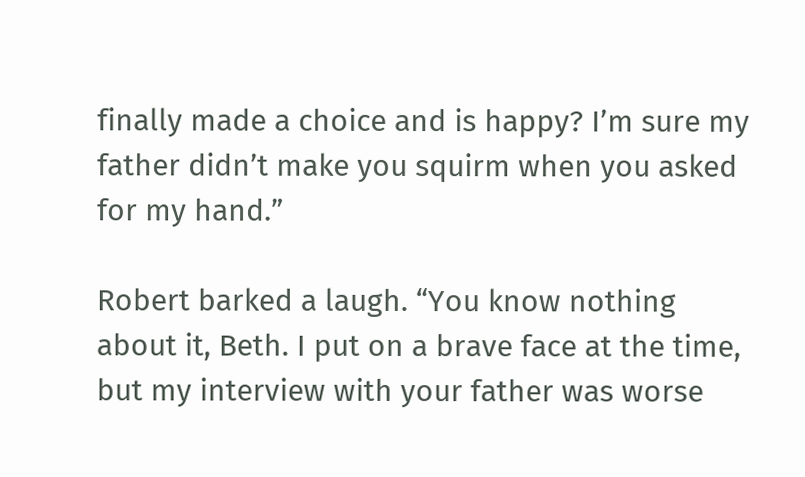finally made a choice and is happy? I’m sure my father didn’t make you squirm when you asked for my hand.”

Robert barked a laugh. “You know nothing about it, Beth. I put on a brave face at the time, but my interview with your father was worse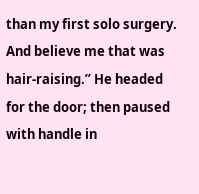than my first solo surgery. And believe me that was hair-raising.” He headed for the door; then paused with handle in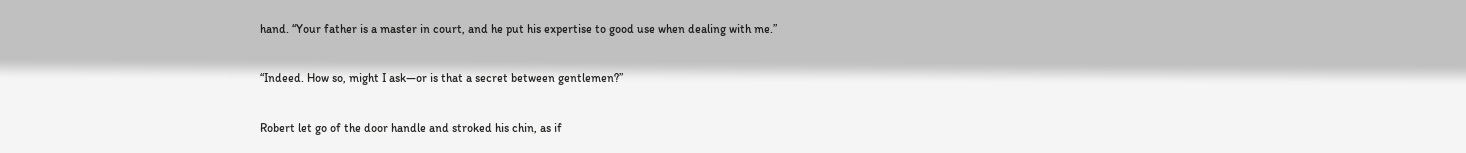hand. “Your father is a master in court, and he put his expertise to good use when dealing with me.”

“Indeed. How so, might I ask—or is that a secret between gentlemen?”

Robert let go of the door handle and stroked his chin, as if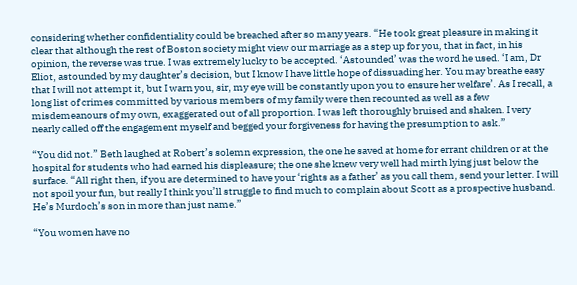considering whether confidentiality could be breached after so many years. “He took great pleasure in making it clear that although the rest of Boston society might view our marriage as a step up for you, that in fact, in his opinion, the reverse was true. I was extremely lucky to be accepted. ‘Astounded’ was the word he used. ‘I am, Dr Eliot, astounded by my daughter’s decision, but I know I have little hope of dissuading her. You may breathe easy that I will not attempt it, but I warn you, sir, my eye will be constantly upon you to ensure her welfare’. As I recall, a long list of crimes committed by various members of my family were then recounted as well as a few misdemeanours of my own, exaggerated out of all proportion. I was left thoroughly bruised and shaken. I very nearly called off the engagement myself and begged your forgiveness for having the presumption to ask.”

“You did not.” Beth laughed at Robert’s solemn expression, the one he saved at home for errant children or at the hospital for students who had earned his displeasure; the one she knew very well had mirth lying just below the surface. “All right then, if you are determined to have your ‘rights as a father’ as you call them, send your letter. I will not spoil your fun, but really I think you’ll struggle to find much to complain about Scott as a prospective husband. He’s Murdoch’s son in more than just name.”

“You women have no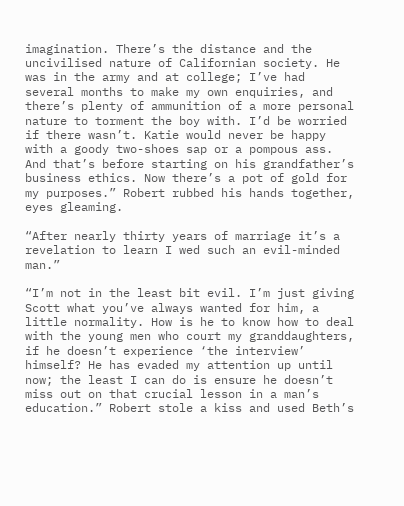imagination. There’s the distance and the uncivilised nature of Californian society. He was in the army and at college; I’ve had several months to make my own enquiries, and there’s plenty of ammunition of a more personal nature to torment the boy with. I’d be worried if there wasn’t. Katie would never be happy with a goody two-shoes sap or a pompous ass. And that’s before starting on his grandfather’s business ethics. Now there’s a pot of gold for my purposes.” Robert rubbed his hands together, eyes gleaming.

“After nearly thirty years of marriage it’s a revelation to learn I wed such an evil-minded man.”

“I’m not in the least bit evil. I’m just giving Scott what you’ve always wanted for him, a little normality. How is he to know how to deal with the young men who court my granddaughters, if he doesn’t experience ‘the interview’ himself? He has evaded my attention up until now; the least I can do is ensure he doesn’t miss out on that crucial lesson in a man’s education.” Robert stole a kiss and used Beth’s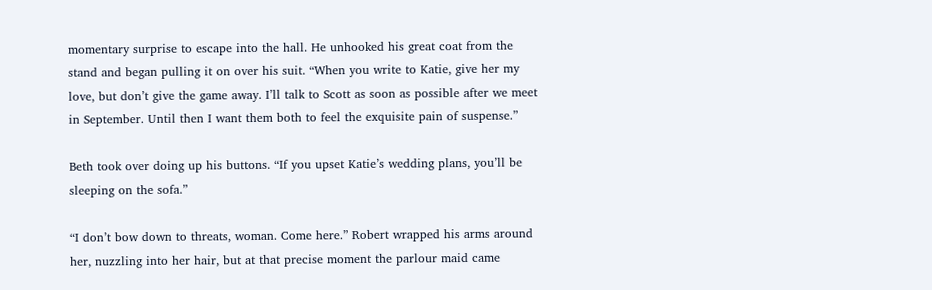momentary surprise to escape into the hall. He unhooked his great coat from the stand and began pulling it on over his suit. “When you write to Katie, give her my love, but don’t give the game away. I’ll talk to Scott as soon as possible after we meet in September. Until then I want them both to feel the exquisite pain of suspense.”

Beth took over doing up his buttons. “If you upset Katie’s wedding plans, you’ll be sleeping on the sofa.”

“I don’t bow down to threats, woman. Come here.” Robert wrapped his arms around her, nuzzling into her hair, but at that precise moment the parlour maid came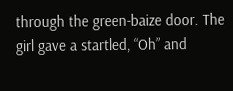through the green-baize door. The girl gave a startled, “Oh” and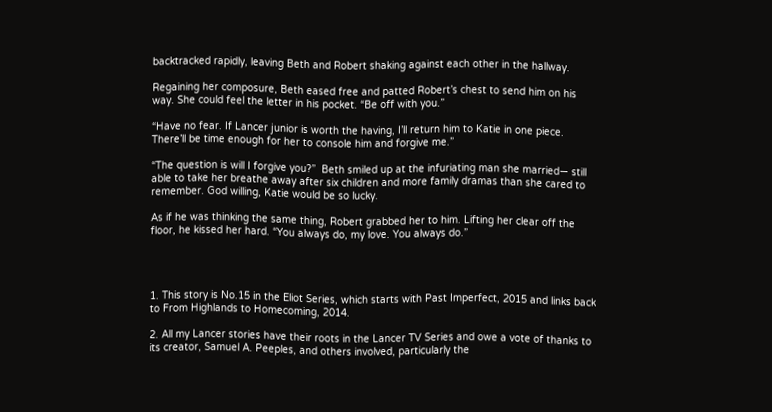backtracked rapidly, leaving Beth and Robert shaking against each other in the hallway.

Regaining her composure, Beth eased free and patted Robert’s chest to send him on his way. She could feel the letter in his pocket. “Be off with you.”

“Have no fear. If Lancer junior is worth the having, I’ll return him to Katie in one piece. There’ll be time enough for her to console him and forgive me.”

“The question is will I forgive you?”  Beth smiled up at the infuriating man she married— still able to take her breathe away after six children and more family dramas than she cared to remember. God willing, Katie would be so lucky.

As if he was thinking the same thing, Robert grabbed her to him. Lifting her clear off the floor, he kissed her hard. “You always do, my love. You always do.”




1. This story is No.15 in the Eliot Series, which starts with Past Imperfect, 2015 and links back to From Highlands to Homecoming, 2014.

2. All my Lancer stories have their roots in the Lancer TV Series and owe a vote of thanks to its creator, Samuel A. Peeples, and others involved, particularly the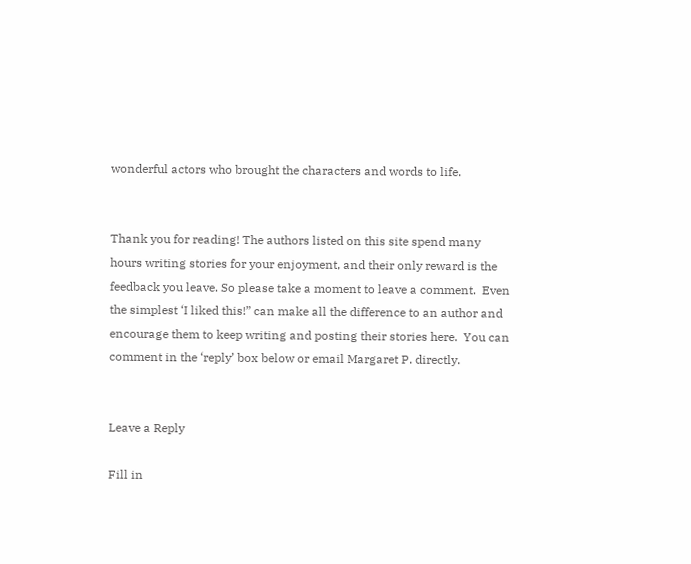wonderful actors who brought the characters and words to life.


Thank you for reading! The authors listed on this site spend many hours writing stories for your enjoyment, and their only reward is the feedback you leave. So please take a moment to leave a comment.  Even the simplest ‘I liked this!” can make all the difference to an author and encourage them to keep writing and posting their stories here.  You can comment in the ‘reply’ box below or email Margaret P. directly.


Leave a Reply

Fill in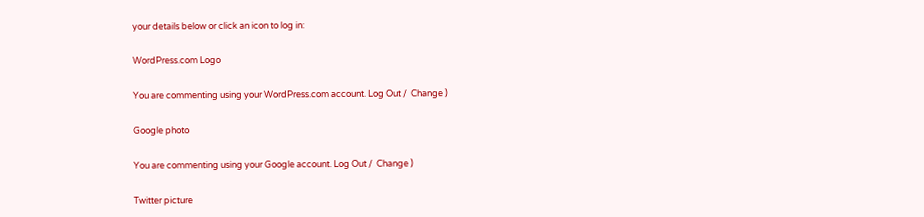your details below or click an icon to log in:

WordPress.com Logo

You are commenting using your WordPress.com account. Log Out /  Change )

Google photo

You are commenting using your Google account. Log Out /  Change )

Twitter picture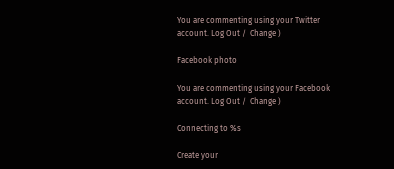You are commenting using your Twitter account. Log Out /  Change )

Facebook photo

You are commenting using your Facebook account. Log Out /  Change )

Connecting to %s

Create your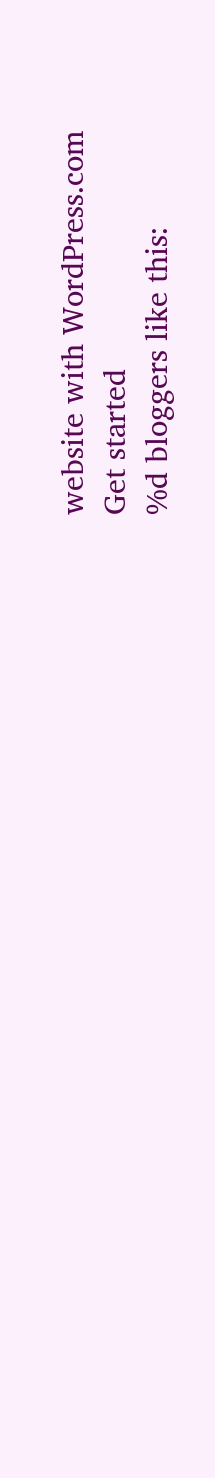website with WordPress.com
Get started
%d bloggers like this: